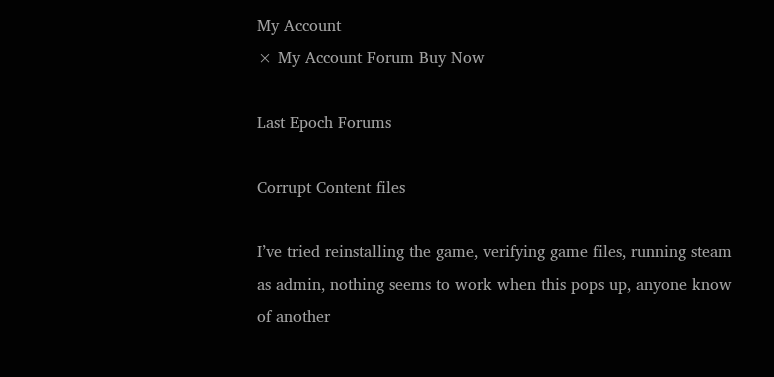My Account
× My Account Forum Buy Now

Last Epoch Forums

Corrupt Content files

I’ve tried reinstalling the game, verifying game files, running steam as admin, nothing seems to work when this pops up, anyone know of another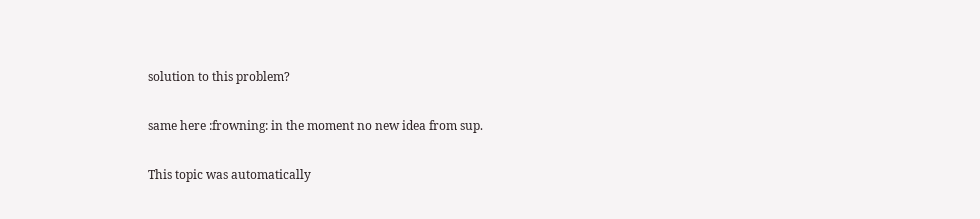solution to this problem?

same here :frowning: in the moment no new idea from sup.

This topic was automatically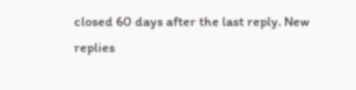closed 60 days after the last reply. New replies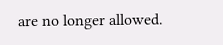are no longer allowed.